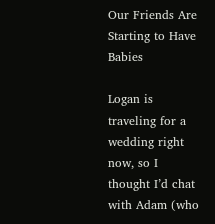Our Friends Are Starting to Have Babies

Logan is traveling for a wedding right now, so I thought I’d chat with Adam (who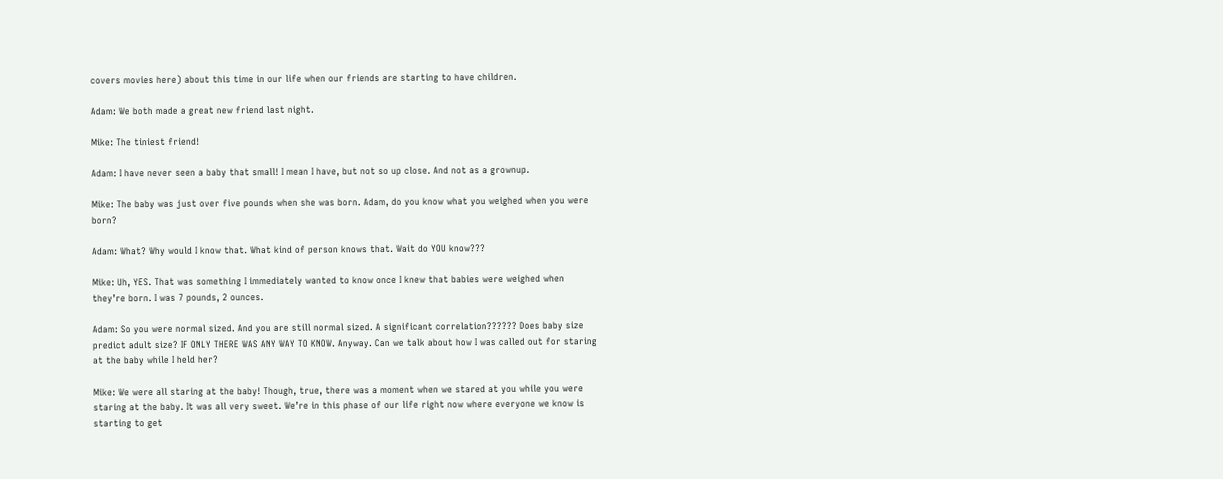covers movies here) about this time in our life when our friends are starting to have children.

Adam: We both made a great new friend last night.

Mike: The tiniest friend!

Adam: I have never seen a baby that small! I mean I have, but not so up close. And not as a grownup.

Mike: The baby was just over five pounds when she was born. Adam, do you know what you weighed when you were born?

Adam: What? Why would I know that. What kind of person knows that. Wait do YOU know???

Mike: Uh, YES. That was something I immediately wanted to know once I knew that babies were weighed when they’re born. I was 7 pounds, 2 ounces.

Adam: So you were normal sized. And you are still normal sized. A significant correlation?????? Does baby size predict adult size? IF ONLY THERE WAS ANY WAY TO KNOW. Anyway. Can we talk about how I was called out for staring at the baby while I held her?

Mike: We were all staring at the baby! Though, true, there was a moment when we stared at you while you were staring at the baby. It was all very sweet. We’re in this phase of our life right now where everyone we know is starting to get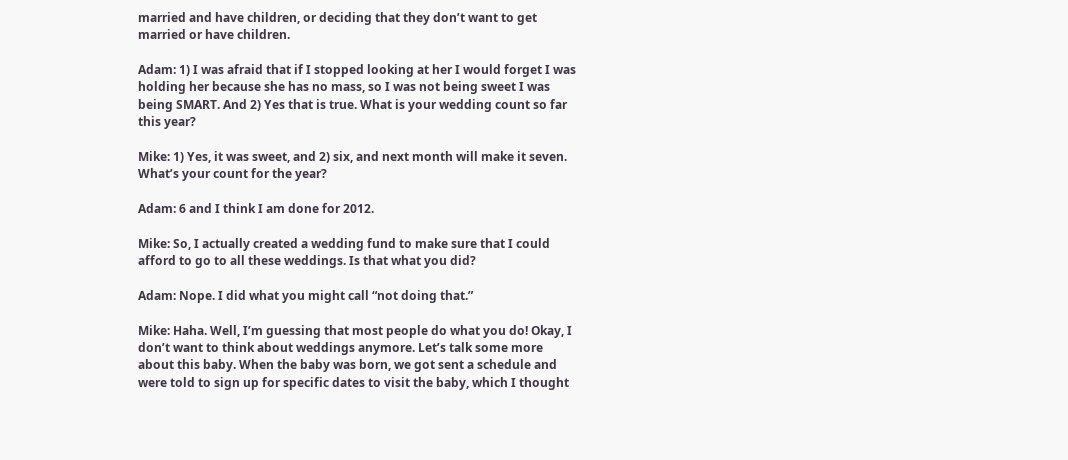married and have children, or deciding that they don’t want to get married or have children.

Adam: 1) I was afraid that if I stopped looking at her I would forget I was holding her because she has no mass, so I was not being sweet I was being SMART. And 2) Yes that is true. What is your wedding count so far this year?

Mike: 1) Yes, it was sweet, and 2) six, and next month will make it seven. What’s your count for the year?

Adam: 6 and I think I am done for 2012.

Mike: So, I actually created a wedding fund to make sure that I could afford to go to all these weddings. Is that what you did?

Adam: Nope. I did what you might call “not doing that.”

Mike: Haha. Well, I’m guessing that most people do what you do! Okay, I don’t want to think about weddings anymore. Let’s talk some more about this baby. When the baby was born, we got sent a schedule and were told to sign up for specific dates to visit the baby, which I thought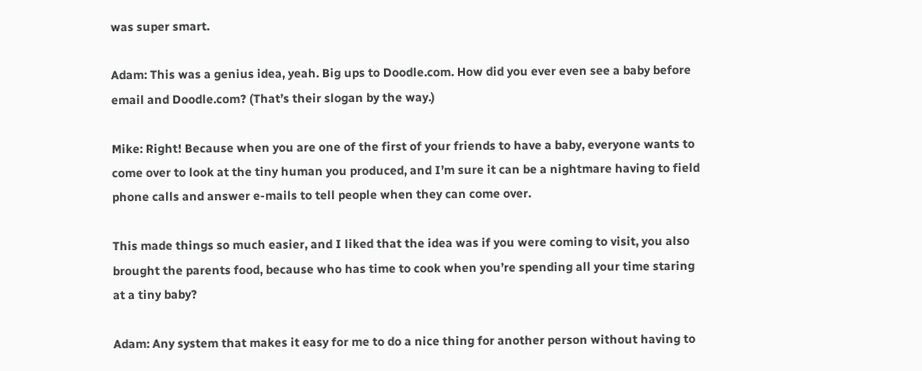was super smart.

Adam: This was a genius idea, yeah. Big ups to Doodle.com. How did you ever even see a baby before email and Doodle.com? (That’s their slogan by the way.)

Mike: Right! Because when you are one of the first of your friends to have a baby, everyone wants to come over to look at the tiny human you produced, and I’m sure it can be a nightmare having to field phone calls and answer e-mails to tell people when they can come over.

This made things so much easier, and I liked that the idea was if you were coming to visit, you also brought the parents food, because who has time to cook when you’re spending all your time staring at a tiny baby?

Adam: Any system that makes it easy for me to do a nice thing for another person without having to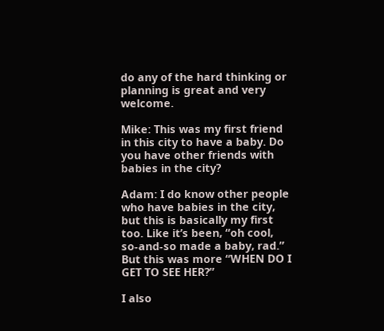do any of the hard thinking or planning is great and very welcome.

Mike: This was my first friend in this city to have a baby. Do you have other friends with babies in the city?

Adam: I do know other people who have babies in the city, but this is basically my first too. Like it’s been, “oh cool, so-and-so made a baby, rad.” But this was more “WHEN DO I GET TO SEE HER?”

I also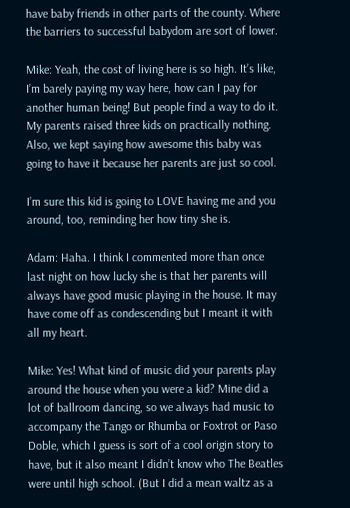have baby friends in other parts of the county. Where the barriers to successful babydom are sort of lower.

Mike: Yeah, the cost of living here is so high. It’s like, I’m barely paying my way here, how can I pay for another human being! But people find a way to do it. My parents raised three kids on practically nothing. Also, we kept saying how awesome this baby was going to have it because her parents are just so cool.

I’m sure this kid is going to LOVE having me and you around, too, reminding her how tiny she is.

Adam: Haha. I think I commented more than once last night on how lucky she is that her parents will always have good music playing in the house. It may have come off as condescending but I meant it with all my heart.

Mike: Yes! What kind of music did your parents play around the house when you were a kid? Mine did a lot of ballroom dancing, so we always had music to accompany the Tango or Rhumba or Foxtrot or Paso Doble, which I guess is sort of a cool origin story to have, but it also meant I didn’t know who The Beatles were until high school. (But I did a mean waltz as a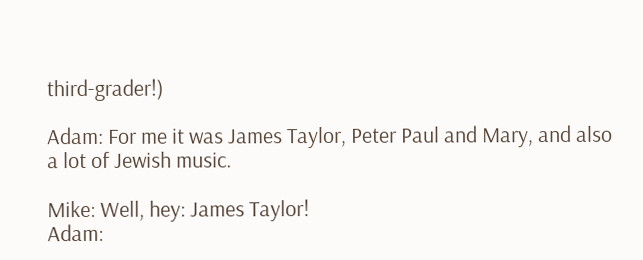third-grader!)

Adam: For me it was James Taylor, Peter Paul and Mary, and also a lot of Jewish music.

Mike: Well, hey: James Taylor!
Adam: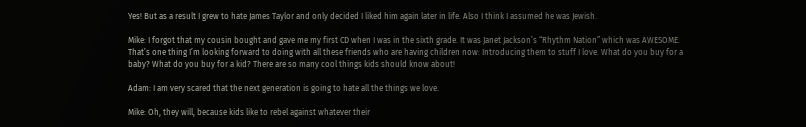Yes! But as a result I grew to hate James Taylor and only decided I liked him again later in life. Also I think I assumed he was Jewish.

Mike: I forgot that my cousin bought and gave me my first CD when I was in the sixth grade. It was Janet Jackson’s “Rhythm Nation” which was AWESOME. That’s one thing I’m looking forward to doing with all these friends who are having children now: Introducing them to stuff I love. What do you buy for a baby? What do you buy for a kid? There are so many cool things kids should know about!

Adam: I am very scared that the next generation is going to hate all the things we love.

Mike: Oh, they will, because kids like to rebel against whatever their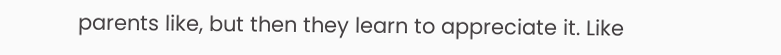parents like, but then they learn to appreciate it. Like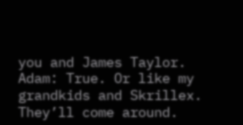you and James Taylor.
Adam: True. Or like my grandkids and Skrillex. They’ll come around.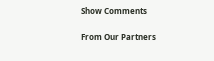Show Comments

From Our Partners